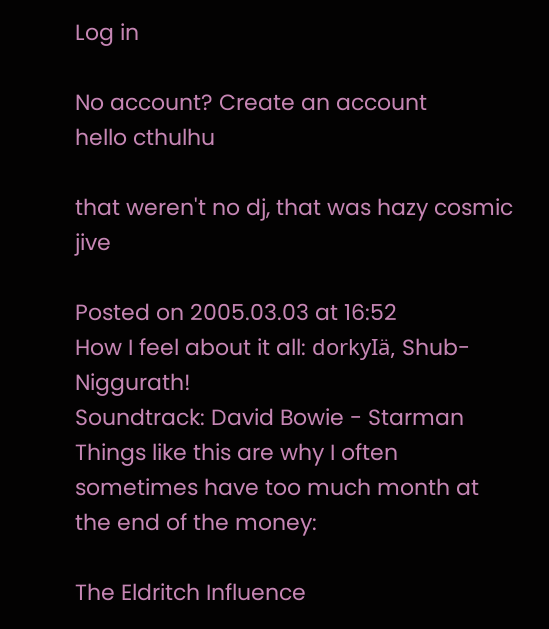Log in

No account? Create an account
hello cthulhu

that weren't no dj, that was hazy cosmic jive

Posted on 2005.03.03 at 16:52
How I feel about it all: dorkyIä, Shub-Niggurath!
Soundtrack: David Bowie - Starman
Things like this are why I often sometimes have too much month at the end of the money:

The Eldritch Influence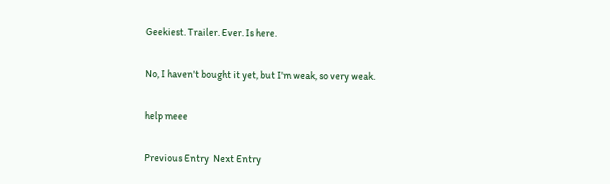Geekiest. Trailer. Ever. Is here.

No, I haven't bought it yet, but I'm weak, so very weak.

help meee

Previous Entry  Next Entry